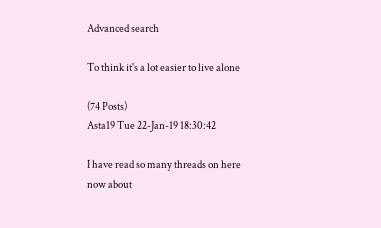Advanced search

To think it's a lot easier to live alone

(74 Posts)
Asta19 Tue 22-Jan-19 18:30:42

I have read so many threads on here now about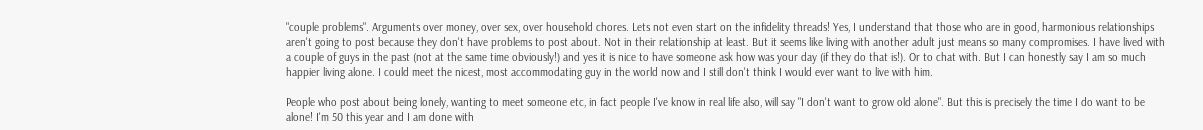"couple problems". Arguments over money, over sex, over household chores. Lets not even start on the infidelity threads! Yes, I understand that those who are in good, harmonious relationships aren't going to post because they don't have problems to post about. Not in their relationship at least. But it seems like living with another adult just means so many compromises. I have lived with a couple of guys in the past (not at the same time obviously!) and yes it is nice to have someone ask how was your day (if they do that is!). Or to chat with. But I can honestly say I am so much happier living alone. I could meet the nicest, most accommodating guy in the world now and I still don't think I would ever want to live with him.

People who post about being lonely, wanting to meet someone etc, in fact people I've know in real life also, will say "I don't want to grow old alone". But this is precisely the time I do want to be alone! I'm 50 this year and I am done with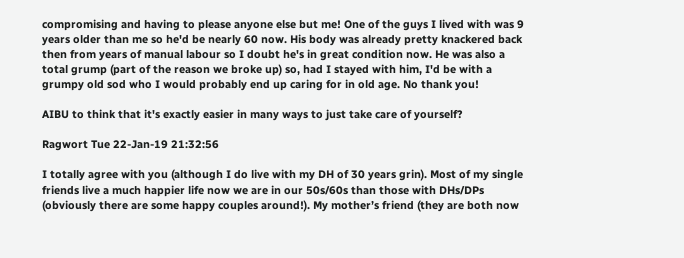compromising and having to please anyone else but me! One of the guys I lived with was 9 years older than me so he'd be nearly 60 now. His body was already pretty knackered back then from years of manual labour so I doubt he's in great condition now. He was also a total grump (part of the reason we broke up) so, had I stayed with him, I'd be with a grumpy old sod who I would probably end up caring for in old age. No thank you!

AIBU to think that it's exactly easier in many ways to just take care of yourself?

Ragwort Tue 22-Jan-19 21:32:56

I totally agree with you (although I do live with my DH of 30 years grin). Most of my single friends live a much happier life now we are in our 50s/60s than those with DHs/DPs (obviously there are some happy couples around!). My mother’s friend (they are both now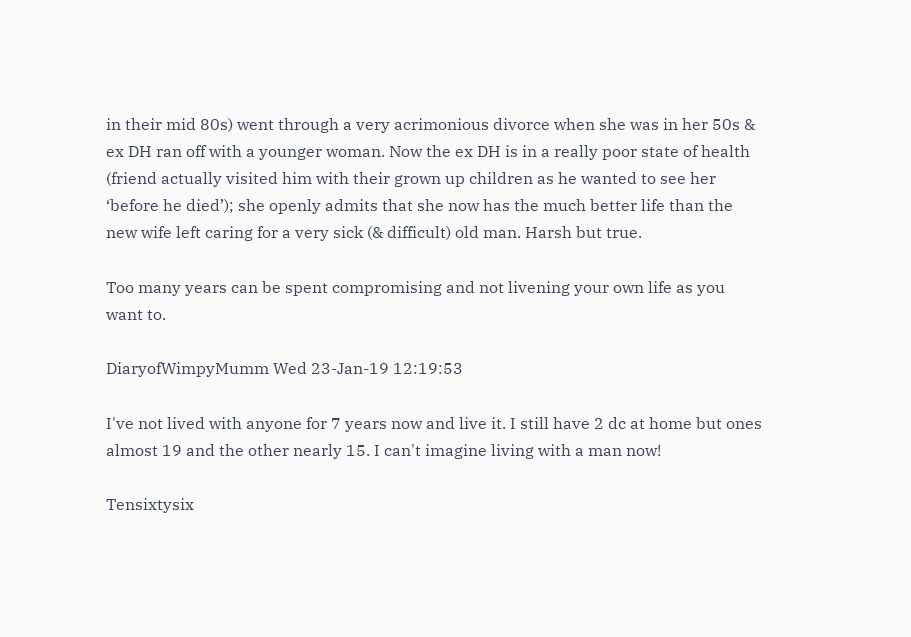in their mid 80s) went through a very acrimonious divorce when she was in her 50s & ex DH ran off with a younger woman. Now the ex DH is in a really poor state of health (friend actually visited him with their grown up children as he wanted to see her ‘before he died’); she openly admits that she now has the much better life than the new wife left caring for a very sick (& difficult) old man. Harsh but true.

Too many years can be spent compromising and not livening your own life as you want to.

DiaryofWimpyMumm Wed 23-Jan-19 12:19:53

I've not lived with anyone for 7 years now and live it. I still have 2 dc at home but ones almost 19 and the other nearly 15. I can't imagine living with a man now!

Tensixtysix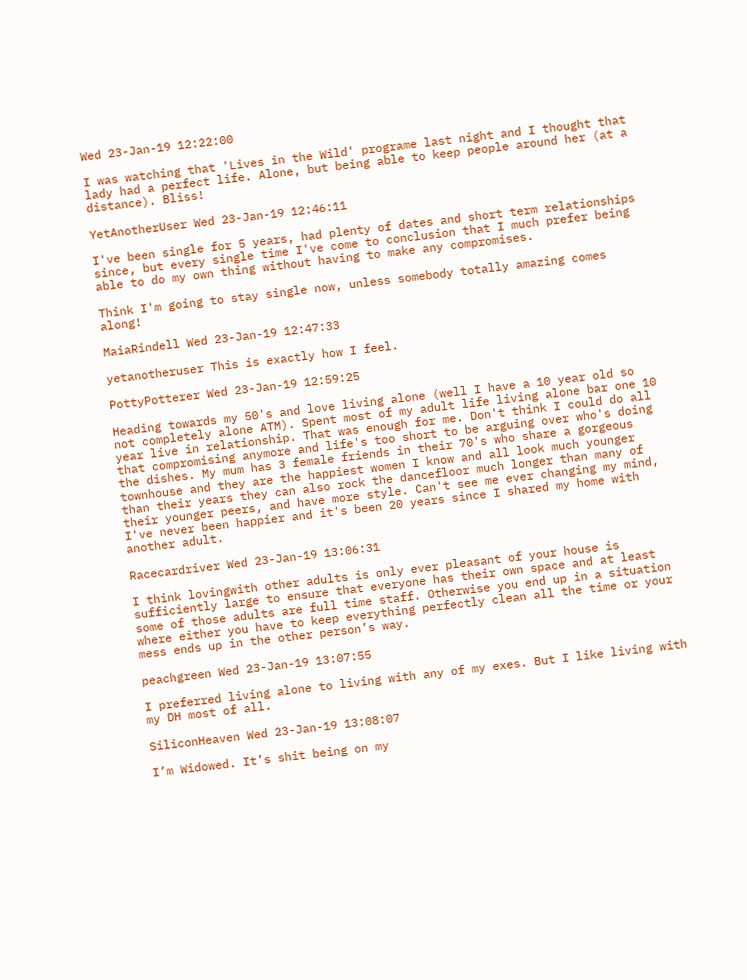Wed 23-Jan-19 12:22:00

I was watching that 'Lives in the Wild' programe last night and I thought that lady had a perfect life. Alone, but being able to keep people around her (at a distance). Bliss!

YetAnotherUser Wed 23-Jan-19 12:46:11

I've been single for 5 years, had plenty of dates and short term relationships since, but every single time I've come to conclusion that I much prefer being able to do my own thing without having to make any compromises.

Think I'm going to stay single now, unless somebody totally amazing comes along!

MaiaRindell Wed 23-Jan-19 12:47:33

yetanotheruser This is exactly how I feel.

PottyPotterer Wed 23-Jan-19 12:59:25

Heading towards my 50's and love living alone (well I have a 10 year old so not completely alone ATM). Spent most of my adult life living alone bar one 10 year live in relationship. That was enough for me. Don't think I could do all that compromising anymore and life's too short to be arguing over who's doing the dishes. My mum has 3 female friends in their 70's who share a gorgeous townhouse and they are the happiest women I know and all look much younger than their years they can also rock the dancefloor much longer than many of their younger peers, and have more style. Can't see me ever changing my mind, I've never been happier and it's been 20 years since I shared my home with another adult.

Racecardriver Wed 23-Jan-19 13:06:31

I think lovingwith other adults is only ever pleasant of your house is sufficiently large to ensure that everyone has their own space and at least some of those adults are full time staff. Otherwise you end up in a situation where either you have to keep everything perfectly clean all the time or your mess ends up in the other person’s way.

peachgreen Wed 23-Jan-19 13:07:55

I preferred living alone to living with any of my exes. But I like living with my DH most of all.

SiliconHeaven Wed 23-Jan-19 13:08:07

I’m Widowed. It’s shit being on my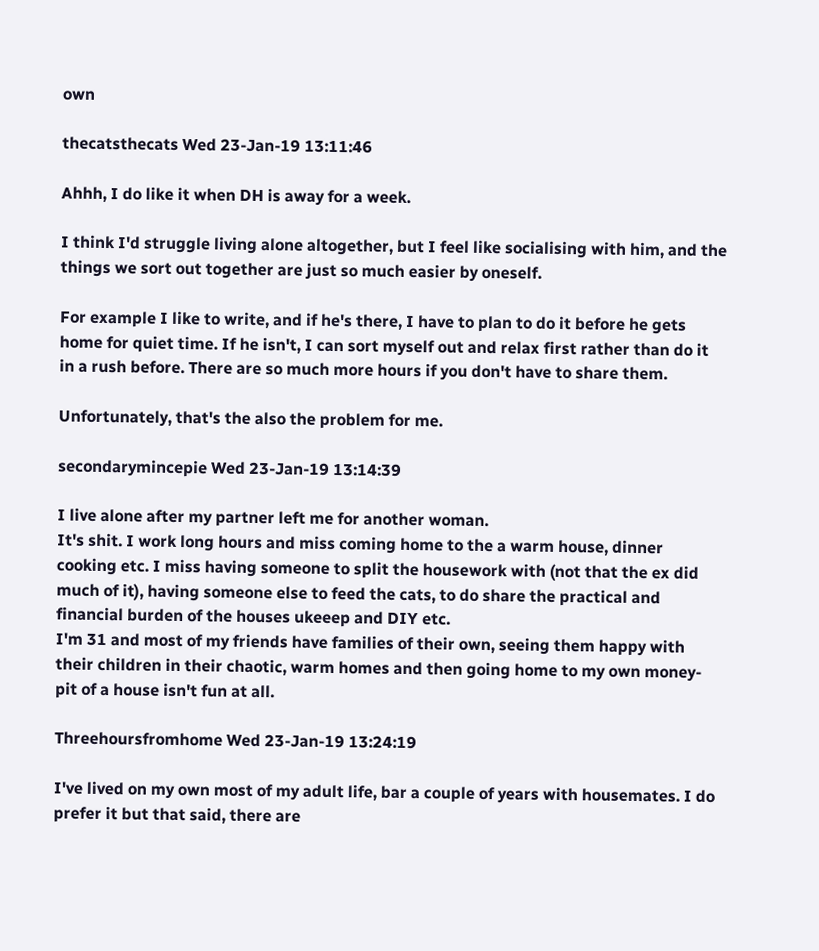own

thecatsthecats Wed 23-Jan-19 13:11:46

Ahhh, I do like it when DH is away for a week.

I think I'd struggle living alone altogether, but I feel like socialising with him, and the things we sort out together are just so much easier by oneself.

For example I like to write, and if he's there, I have to plan to do it before he gets home for quiet time. If he isn't, I can sort myself out and relax first rather than do it in a rush before. There are so much more hours if you don't have to share them.

Unfortunately, that's the also the problem for me.

secondarymincepie Wed 23-Jan-19 13:14:39

I live alone after my partner left me for another woman.
It's shit. I work long hours and miss coming home to the a warm house, dinner cooking etc. I miss having someone to split the housework with (not that the ex did much of it), having someone else to feed the cats, to do share the practical and financial burden of the houses ukeeep and DIY etc.
I'm 31 and most of my friends have families of their own, seeing them happy with their children in their chaotic, warm homes and then going home to my own money-pit of a house isn't fun at all.

Threehoursfromhome Wed 23-Jan-19 13:24:19

I've lived on my own most of my adult life, bar a couple of years with housemates. I do prefer it but that said, there are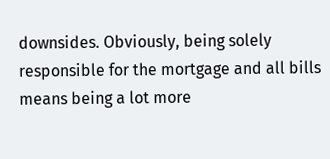downsides. Obviously, being solely responsible for the mortgage and all bills means being a lot more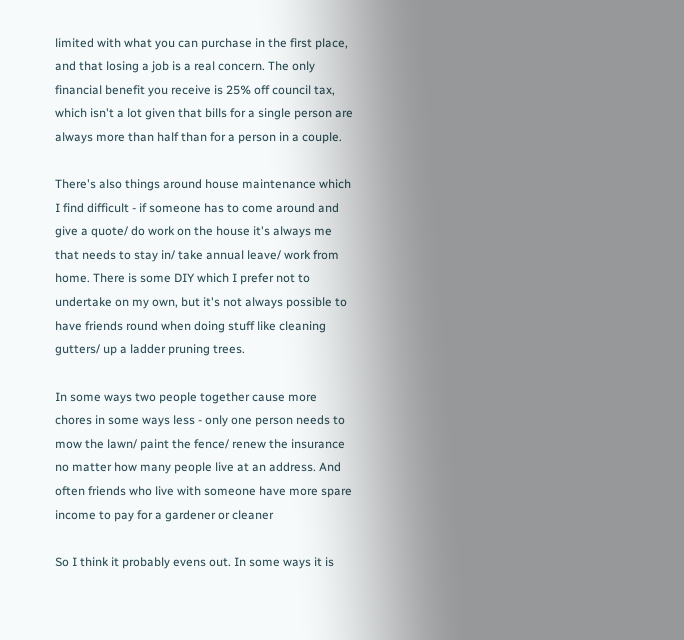limited with what you can purchase in the first place, and that losing a job is a real concern. The only financial benefit you receive is 25% off council tax, which isn't a lot given that bills for a single person are always more than half than for a person in a couple.

There's also things around house maintenance which I find difficult - if someone has to come around and give a quote/ do work on the house it's always me that needs to stay in/ take annual leave/ work from home. There is some DIY which I prefer not to undertake on my own, but it's not always possible to have friends round when doing stuff like cleaning gutters/ up a ladder pruning trees.

In some ways two people together cause more chores in some ways less - only one person needs to mow the lawn/ paint the fence/ renew the insurance no matter how many people live at an address. And often friends who live with someone have more spare income to pay for a gardener or cleaner

So I think it probably evens out. In some ways it is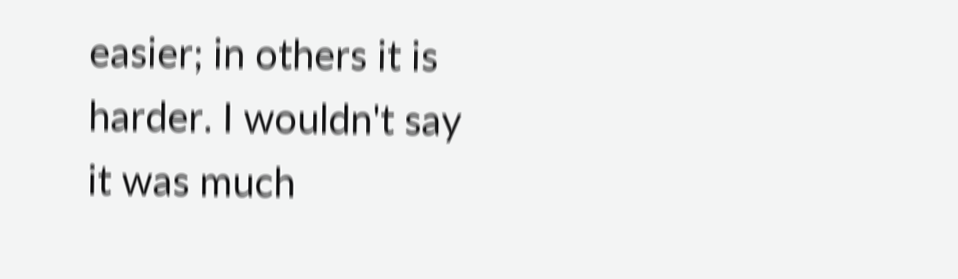easier; in others it is harder. I wouldn't say it was much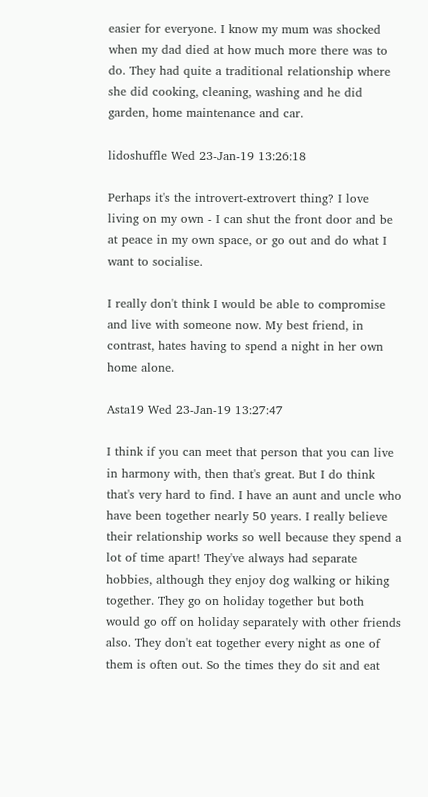easier for everyone. I know my mum was shocked when my dad died at how much more there was to do. They had quite a traditional relationship where she did cooking, cleaning, washing and he did garden, home maintenance and car.

lidoshuffle Wed 23-Jan-19 13:26:18

Perhaps it's the introvert-extrovert thing? I love living on my own - I can shut the front door and be at peace in my own space, or go out and do what I want to socialise.

I really don't think I would be able to compromise and live with someone now. My best friend, in contrast, hates having to spend a night in her own home alone.

Asta19 Wed 23-Jan-19 13:27:47

I think if you can meet that person that you can live in harmony with, then that's great. But I do think that's very hard to find. I have an aunt and uncle who have been together nearly 50 years. I really believe their relationship works so well because they spend a lot of time apart! They've always had separate hobbies, although they enjoy dog walking or hiking together. They go on holiday together but both would go off on holiday separately with other friends also. They don't eat together every night as one of them is often out. So the times they do sit and eat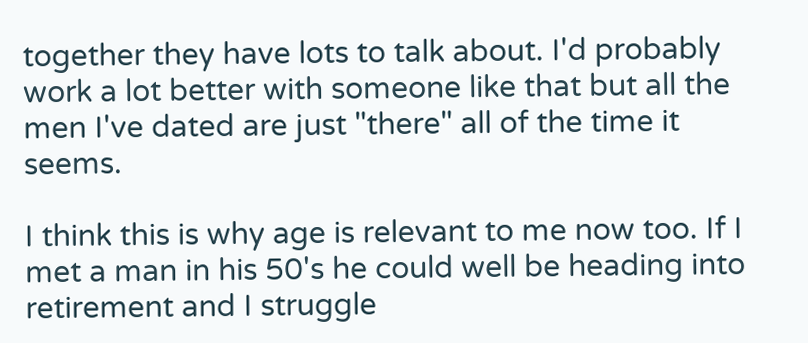together they have lots to talk about. I'd probably work a lot better with someone like that but all the men I've dated are just "there" all of the time it seems.

I think this is why age is relevant to me now too. If I met a man in his 50's he could well be heading into retirement and I struggle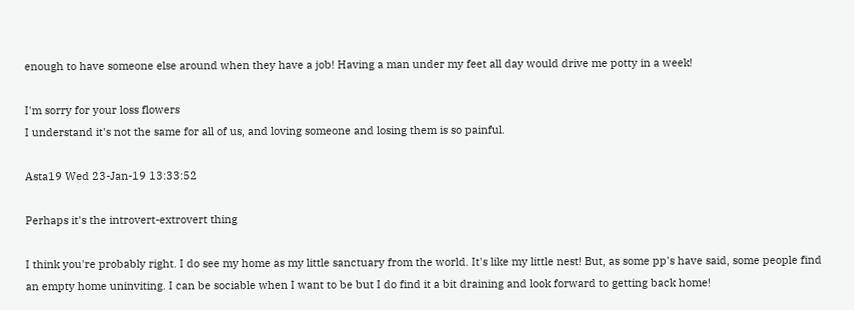enough to have someone else around when they have a job! Having a man under my feet all day would drive me potty in a week!

I'm sorry for your loss flowers
I understand it's not the same for all of us, and loving someone and losing them is so painful.

Asta19 Wed 23-Jan-19 13:33:52

Perhaps it's the introvert-extrovert thing

I think you're probably right. I do see my home as my little sanctuary from the world. It's like my little nest! But, as some pp's have said, some people find an empty home uninviting. I can be sociable when I want to be but I do find it a bit draining and look forward to getting back home!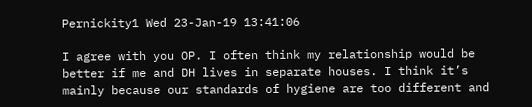Pernickity1 Wed 23-Jan-19 13:41:06

I agree with you OP. I often think my relationship would be better if me and DH lives in separate houses. I think it’s mainly because our standards of hygiene are too different and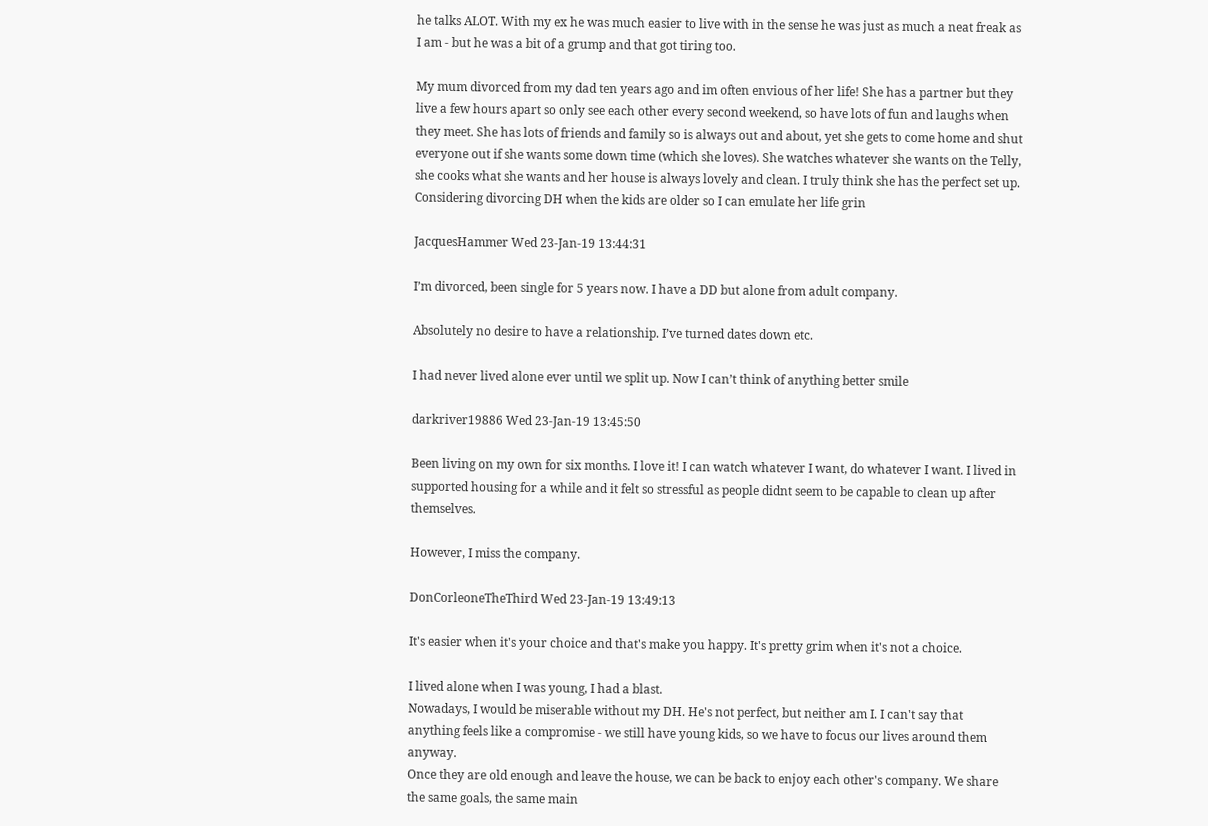he talks ALOT. With my ex he was much easier to live with in the sense he was just as much a neat freak as I am - but he was a bit of a grump and that got tiring too.

My mum divorced from my dad ten years ago and im often envious of her life! She has a partner but they live a few hours apart so only see each other every second weekend, so have lots of fun and laughs when they meet. She has lots of friends and family so is always out and about, yet she gets to come home and shut everyone out if she wants some down time (which she loves). She watches whatever she wants on the Telly, she cooks what she wants and her house is always lovely and clean. I truly think she has the perfect set up. Considering divorcing DH when the kids are older so I can emulate her life grin

JacquesHammer Wed 23-Jan-19 13:44:31

I’m divorced, been single for 5 years now. I have a DD but alone from adult company.

Absolutely no desire to have a relationship. I’ve turned dates down etc.

I had never lived alone ever until we split up. Now I can’t think of anything better smile

darkriver19886 Wed 23-Jan-19 13:45:50

Been living on my own for six months. I love it! I can watch whatever I want, do whatever I want. I lived in supported housing for a while and it felt so stressful as people didnt seem to be capable to clean up after themselves.

However, I miss the company.

DonCorleoneTheThird Wed 23-Jan-19 13:49:13

It's easier when it's your choice and that's make you happy. It's pretty grim when it's not a choice.

I lived alone when I was young, I had a blast.
Nowadays, I would be miserable without my DH. He's not perfect, but neither am I. I can't say that anything feels like a compromise - we still have young kids, so we have to focus our lives around them anyway.
Once they are old enough and leave the house, we can be back to enjoy each other's company. We share the same goals, the same main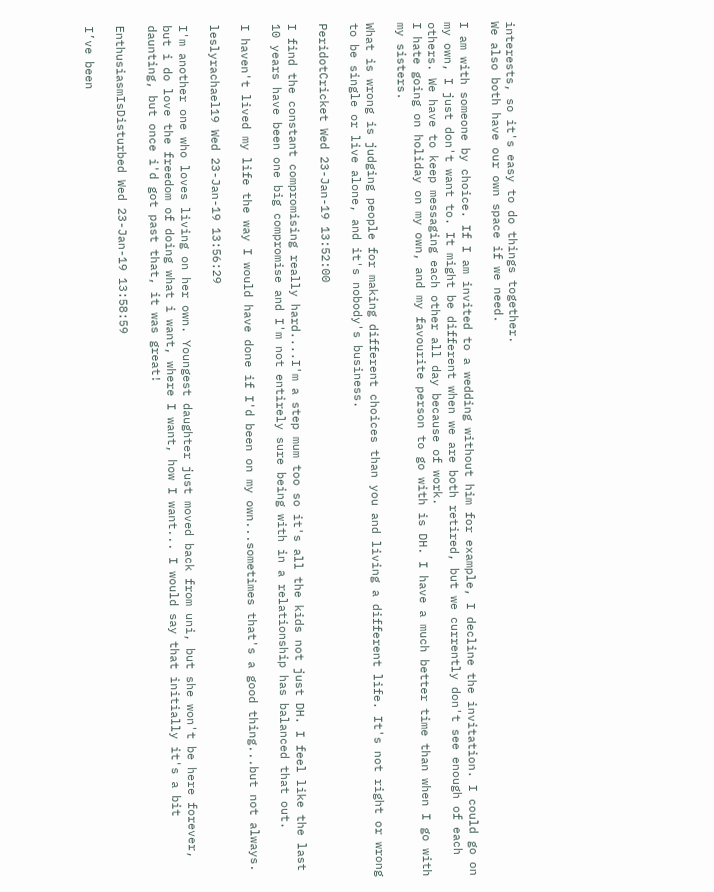interests, so it's easy to do things together.
We also both have our own space if we need.

I am with someone by choice. If I am invited to a wedding without him for example, I decline the invitation. I could go on my own, I just don't want to. It might be different when we are both retired, but we currently don't see enough of each others. We have to keep messaging each other all day because of work.
I hate going on holiday on my own, and my favourite person to go with is DH. I have a much better time than when I go with my sisters.

What is wrong is judging people for making different choices than you and living a different life. It's not right or wrong to be single or live alone, and it's nobody's business.

PeridotCricket Wed 23-Jan-19 13:52:00

I find the constant compromising really hard....I'm a step mum too so it's all the kids not just DH. I feel like the last 10 years have been one big compromise and I'm not entirely sure being with in a relationship has balanced that out.

I haven't lived my life the way I would have done if I'd been on my own...sometimes that's a good thing...but not always.

leslyrachael19 Wed 23-Jan-19 13:56:29

I'm another one who loves living on her own. Youngest daughter just moved back from uni, but she won't be here forever, but i do love the freedom of doing what i want, where I want, how I want... I would say that initially it's a bit daunting, but once i'd got past that, it was great!

EnthusiasmIsDisturbed Wed 23-Jan-19 13:58:59

I’ve been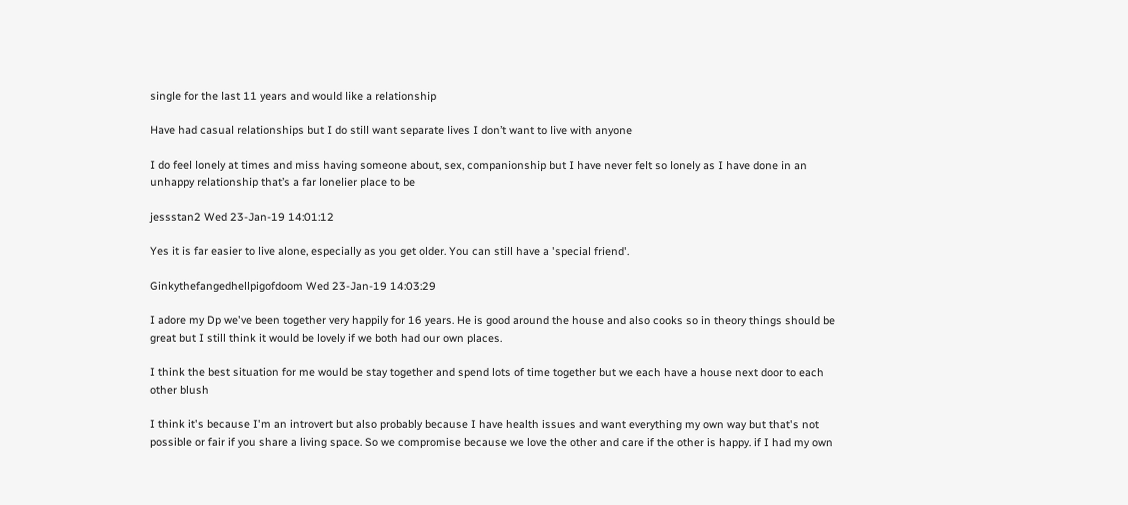single for the last 11 years and would like a relationship

Have had casual relationships but I do still want separate lives I don’t want to live with anyone

I do feel lonely at times and miss having someone about, sex, companionship but I have never felt so lonely as I have done in an unhappy relationship that’s a far lonelier place to be

jessstan2 Wed 23-Jan-19 14:01:12

Yes it is far easier to live alone, especially as you get older. You can still have a 'special friend'.

Ginkythefangedhellpigofdoom Wed 23-Jan-19 14:03:29

I adore my Dp we've been together very happily for 16 years. He is good around the house and also cooks so in theory things should be great but I still think it would be lovely if we both had our own places.

I think the best situation for me would be stay together and spend lots of time together but we each have a house next door to each other blush

I think it's because I'm an introvert but also probably because I have health issues and want everything my own way but that's not possible or fair if you share a living space. So we compromise because we love the other and care if the other is happy. if I had my own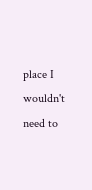place I wouldn't need to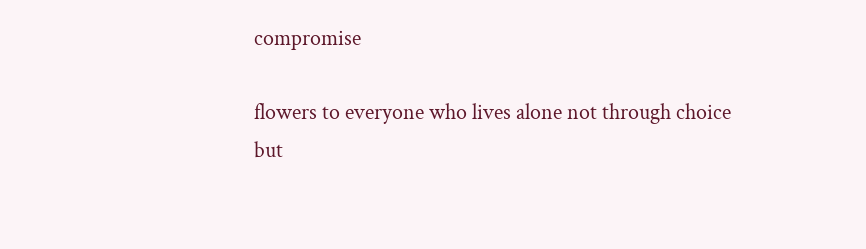compromise

flowers to everyone who lives alone not through choice but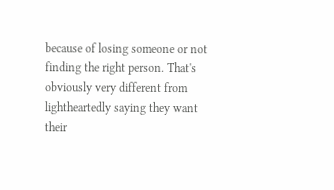because of losing someone or not finding the right person. That's obviously very different from lightheartedly saying they want their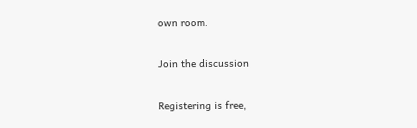own room.

Join the discussion

Registering is free,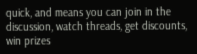quick, and means you can join in the discussion, watch threads, get discounts, win prizes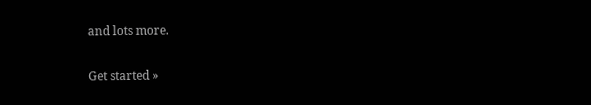and lots more.

Get started »